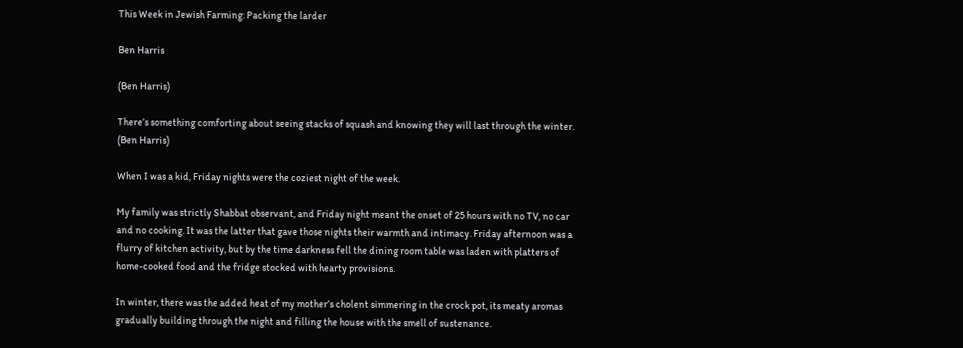This Week in Jewish Farming: Packing the larder

Ben Harris

(Ben Harris)

There’s something comforting about seeing stacks of squash and knowing they will last through the winter. (Ben Harris)

When I was a kid, Friday nights were the coziest night of the week.

My family was strictly Shabbat observant, and Friday night meant the onset of 25 hours with no TV, no car and no cooking. It was the latter that gave those nights their warmth and intimacy. Friday afternoon was a flurry of kitchen activity, but by the time darkness fell the dining room table was laden with platters of home-cooked food and the fridge stocked with hearty provisions.

In winter, there was the added heat of my mother’s cholent simmering in the crock pot, its meaty aromas gradually building through the night and filling the house with the smell of sustenance.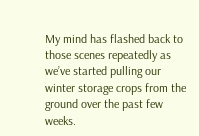My mind has flashed back to those scenes repeatedly as we’ve started pulling our winter storage crops from the ground over the past few weeks.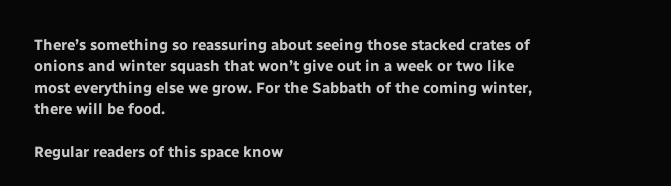There’s something so reassuring about seeing those stacked crates of onions and winter squash that won’t give out in a week or two like most everything else we grow. For the Sabbath of the coming winter, there will be food.

Regular readers of this space know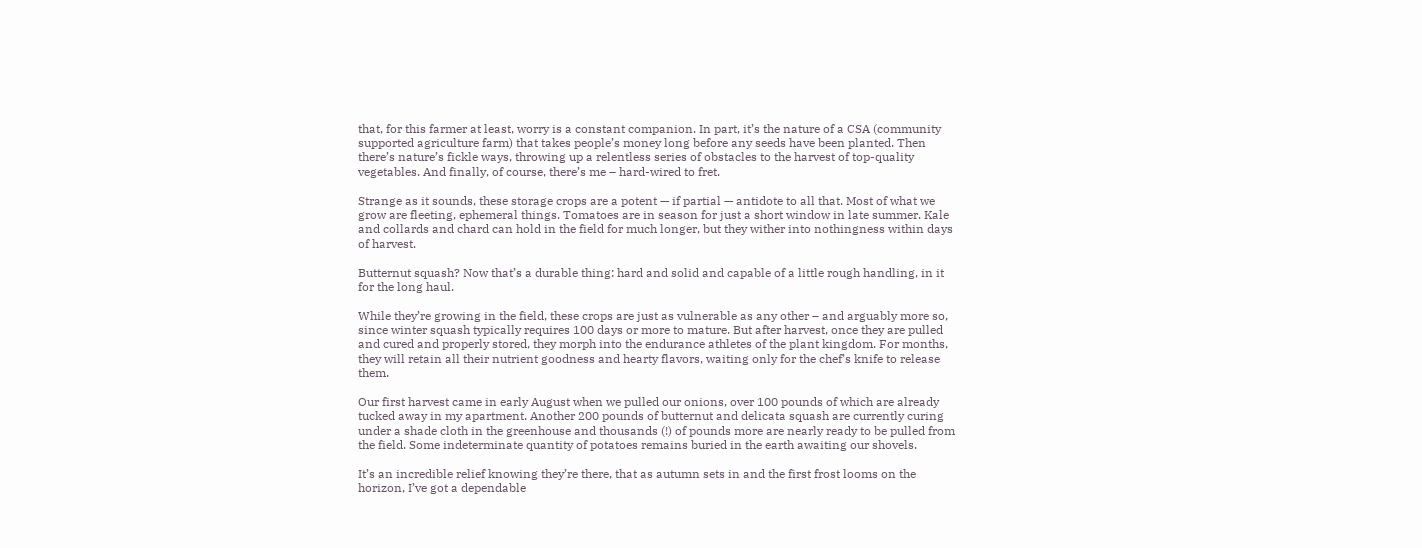that, for this farmer at least, worry is a constant companion. In part, it’s the nature of a CSA (community supported agriculture farm) that takes people’s money long before any seeds have been planted. Then there’s nature’s fickle ways, throwing up a relentless series of obstacles to the harvest of top-quality vegetables. And finally, of course, there’s me – hard-wired to fret.

Strange as it sounds, these storage crops are a potent — if partial — antidote to all that. Most of what we grow are fleeting, ephemeral things. Tomatoes are in season for just a short window in late summer. Kale and collards and chard can hold in the field for much longer, but they wither into nothingness within days of harvest.

Butternut squash? Now that’s a durable thing: hard and solid and capable of a little rough handling, in it for the long haul.

While they’re growing in the field, these crops are just as vulnerable as any other – and arguably more so, since winter squash typically requires 100 days or more to mature. But after harvest, once they are pulled and cured and properly stored, they morph into the endurance athletes of the plant kingdom. For months, they will retain all their nutrient goodness and hearty flavors, waiting only for the chef’s knife to release them.

Our first harvest came in early August when we pulled our onions, over 100 pounds of which are already tucked away in my apartment. Another 200 pounds of butternut and delicata squash are currently curing under a shade cloth in the greenhouse and thousands (!) of pounds more are nearly ready to be pulled from the field. Some indeterminate quantity of potatoes remains buried in the earth awaiting our shovels.

It’s an incredible relief knowing they’re there, that as autumn sets in and the first frost looms on the horizon, I’ve got a dependable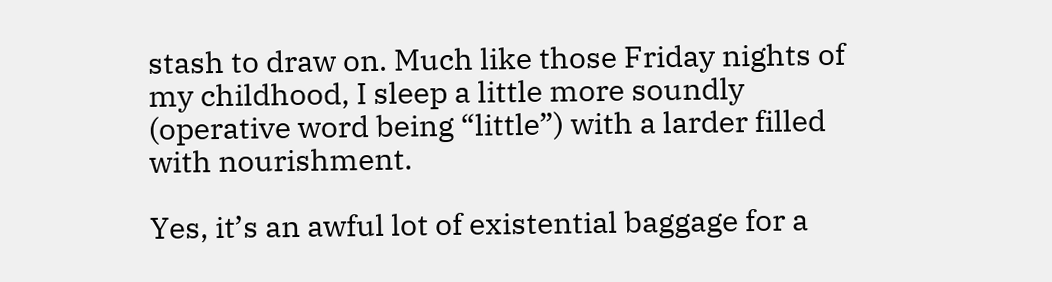stash to draw on. Much like those Friday nights of my childhood, I sleep a little more soundly (operative word being “little”) with a larder filled with nourishment.

Yes, it’s an awful lot of existential baggage for a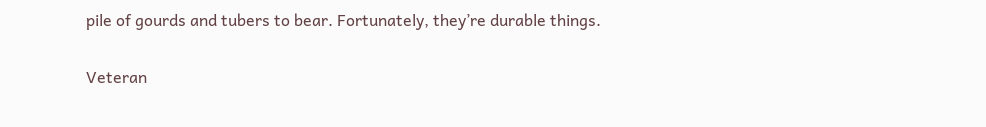pile of gourds and tubers to bear. Fortunately, they’re durable things.

Veteran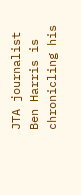JTA journalist Ben Harris is chronicling his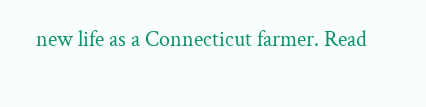new life as a Connecticut farmer. Read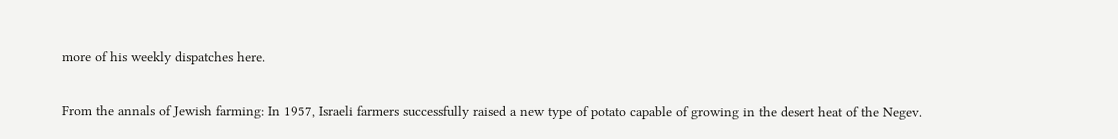more of his weekly dispatches here.


From the annals of Jewish farming: In 1957, Israeli farmers successfully raised a new type of potato capable of growing in the desert heat of the Negev.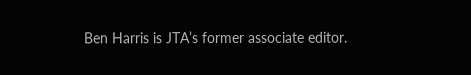Ben Harris is JTA’s former associate editor.